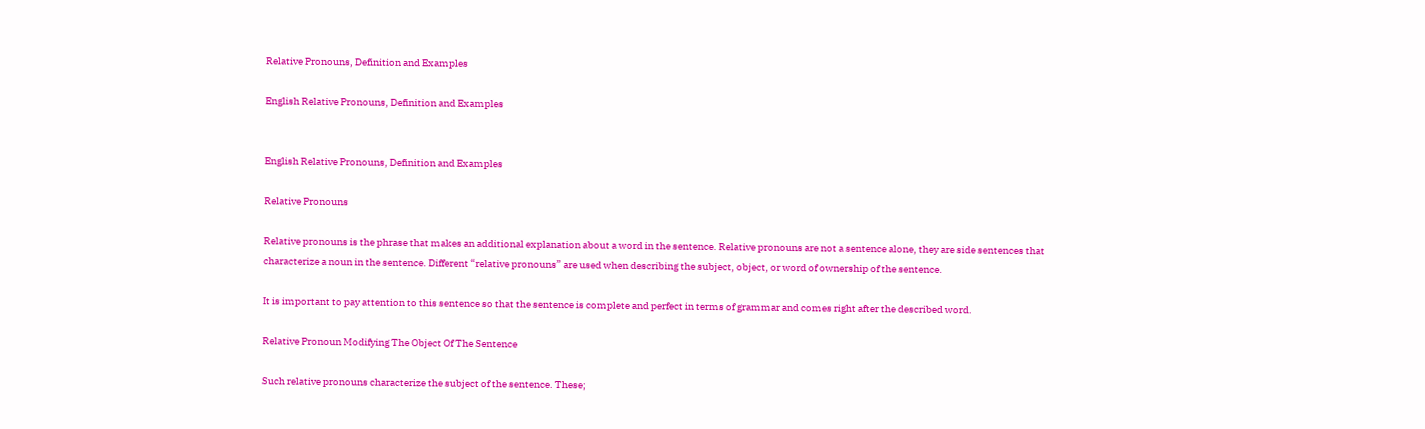Relative Pronouns, Definition and Examples

English Relative Pronouns, Definition and Examples


English Relative Pronouns, Definition and Examples

Relative Pronouns

Relative pronouns is the phrase that makes an additional explanation about a word in the sentence. Relative pronouns are not a sentence alone, they are side sentences that characterize a noun in the sentence. Different “relative pronouns” are used when describing the subject, object, or word of ownership of the sentence.

It is important to pay attention to this sentence so that the sentence is complete and perfect in terms of grammar and comes right after the described word.

Relative Pronoun Modifying The Object Of The Sentence

Such relative pronouns characterize the subject of the sentence. These;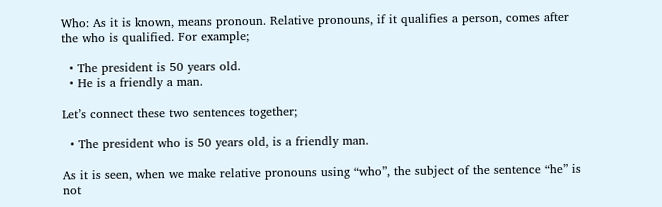Who: As it is known, means pronoun. Relative pronouns, if it qualifies a person, comes after the who is qualified. For example;

  • The president is 50 years old.
  • He is a friendly a man.

Let’s connect these two sentences together;

  • The president who is 50 years old, is a friendly man.

As it is seen, when we make relative pronouns using “who”, the subject of the sentence “he” is not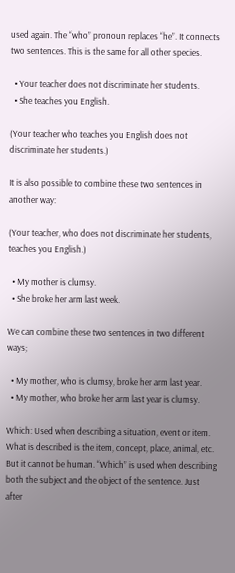used again. The “who” pronoun replaces “he”. It connects two sentences. This is the same for all other species.

  • Your teacher does not discriminate her students.
  • She teaches you English.

(Your teacher who teaches you English does not discriminate her students.)

It is also possible to combine these two sentences in another way:

(Your teacher, who does not discriminate her students, teaches you English.)

  • My mother is clumsy.
  • She broke her arm last week.

We can combine these two sentences in two different ways;

  • My mother, who is clumsy, broke her arm last year.
  • My mother, who broke her arm last year is clumsy.

Which: Used when describing a situation, event or item. What is described is the item, concept, place, animal, etc. But it cannot be human. “Which” is used when describing both the subject and the object of the sentence. Just after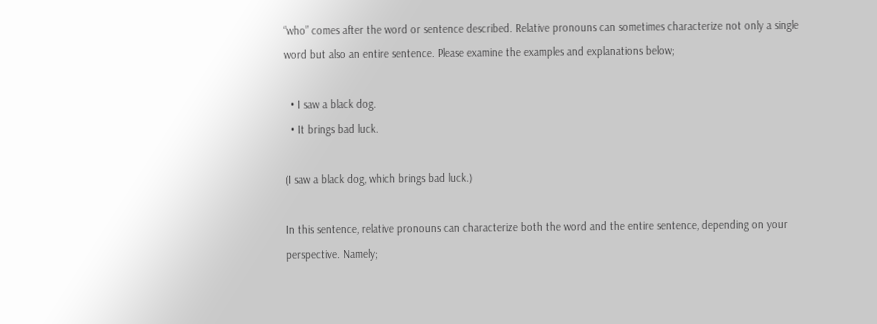“who” comes after the word or sentence described. Relative pronouns can sometimes characterize not only a single word but also an entire sentence. Please examine the examples and explanations below;

  • I saw a black dog.
  • It brings bad luck.

(I saw a black dog, which brings bad luck.)

In this sentence, relative pronouns can characterize both the word and the entire sentence, depending on your perspective. Namely;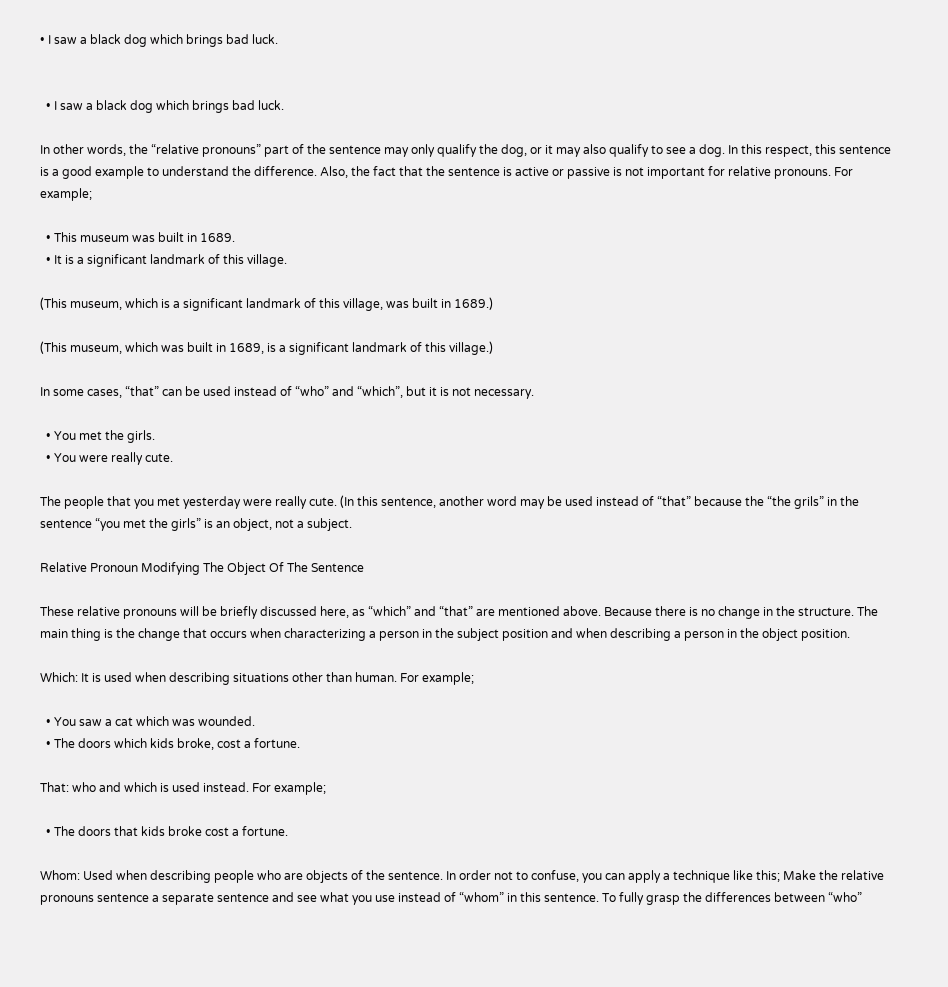• I saw a black dog which brings bad luck.


  • I saw a black dog which brings bad luck.

In other words, the “relative pronouns” part of the sentence may only qualify the dog, or it may also qualify to see a dog. In this respect, this sentence is a good example to understand the difference. Also, the fact that the sentence is active or passive is not important for relative pronouns. For example;

  • This museum was built in 1689.
  • It is a significant landmark of this village.

(This museum, which is a significant landmark of this village, was built in 1689.)

(This museum, which was built in 1689, is a significant landmark of this village.)

In some cases, “that” can be used instead of “who” and “which”, but it is not necessary.

  • You met the girls.
  • You were really cute.

The people that you met yesterday were really cute. (In this sentence, another word may be used instead of “that” because the “the grils” in the sentence “you met the girls” is an object, not a subject.

Relative Pronoun Modifying The Object Of The Sentence

These relative pronouns will be briefly discussed here, as “which” and “that” are mentioned above. Because there is no change in the structure. The main thing is the change that occurs when characterizing a person in the subject position and when describing a person in the object position.

Which: It is used when describing situations other than human. For example;

  • You saw a cat which was wounded.
  • The doors which kids broke, cost a fortune.

That: who and which is used instead. For example;

  • The doors that kids broke cost a fortune.

Whom: Used when describing people who are objects of the sentence. In order not to confuse, you can apply a technique like this; Make the relative pronouns sentence a separate sentence and see what you use instead of “whom” in this sentence. To fully grasp the differences between “who”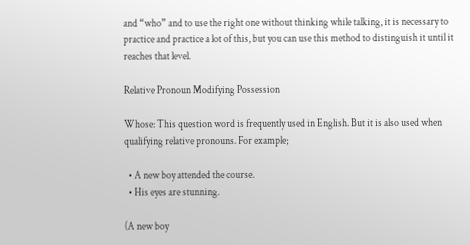and “who” and to use the right one without thinking while talking, it is necessary to practice and practice a lot of this, but you can use this method to distinguish it until it reaches that level.

Relative Pronoun Modifying Possession

Whose: This question word is frequently used in English. But it is also used when qualifying relative pronouns. For example;

  • A new boy attended the course.
  • His eyes are stunning.

(A new boy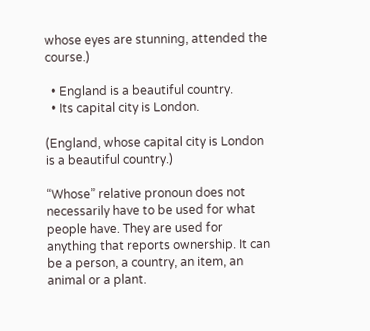whose eyes are stunning, attended the course.)

  • England is a beautiful country.
  • Its capital city is London.

(England, whose capital city is London is a beautiful country.)

“Whose” relative pronoun does not necessarily have to be used for what people have. They are used for anything that reports ownership. It can be a person, a country, an item, an animal or a plant.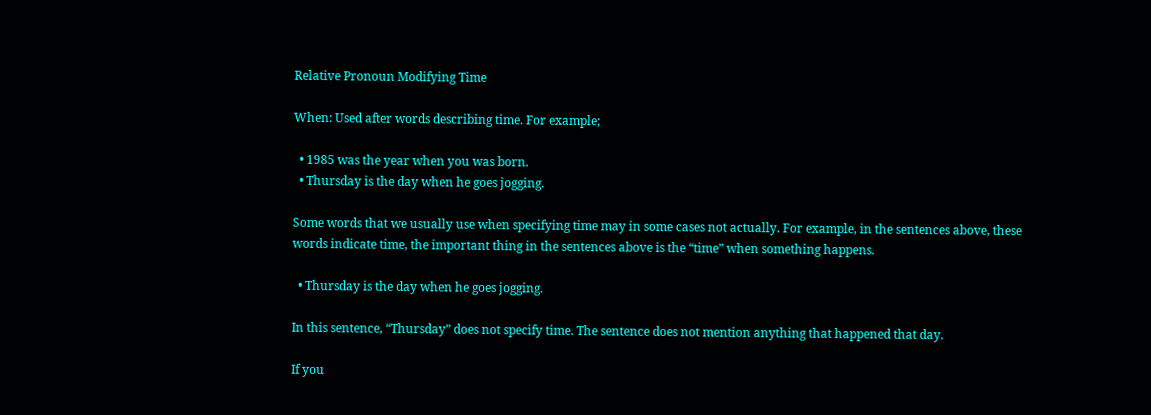Relative Pronoun Modifying Time

When: Used after words describing time. For example;

  • 1985 was the year when you was born.
  • Thursday is the day when he goes jogging.

Some words that we usually use when specifying time may in some cases not actually. For example, in the sentences above, these words indicate time, the important thing in the sentences above is the “time” when something happens.

  • Thursday is the day when he goes jogging.

In this sentence, “Thursday” does not specify time. The sentence does not mention anything that happened that day.

If you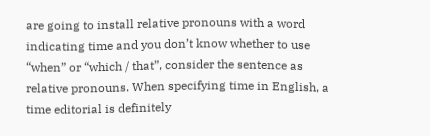are going to install relative pronouns with a word indicating time and you don’t know whether to use “when” or “which / that”, consider the sentence as relative pronouns. When specifying time in English, a time editorial is definitely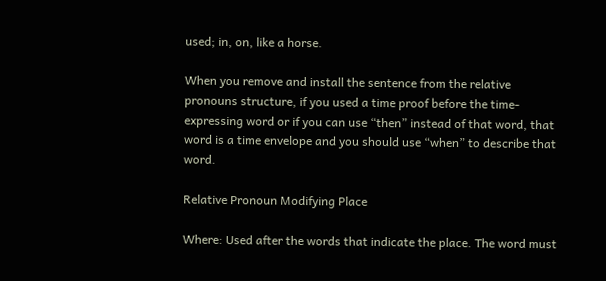used; in, on, like a horse.

When you remove and install the sentence from the relative pronouns structure, if you used a time proof before the time-expressing word or if you can use “then” instead of that word, that word is a time envelope and you should use “when” to describe that word.

Relative Pronoun Modifying Place

Where: Used after the words that indicate the place. The word must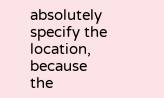absolutely specify the location, because the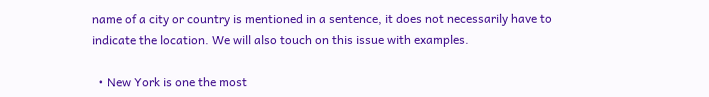name of a city or country is mentioned in a sentence, it does not necessarily have to indicate the location. We will also touch on this issue with examples.

  • New York is one the most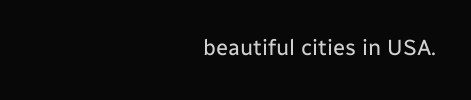beautiful cities in USA.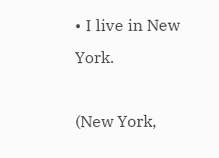• I live in New York.

(New York,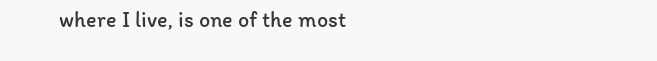where I live, is one of the most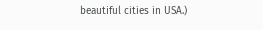beautiful cities in USA.)